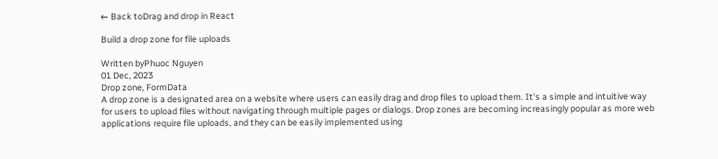← Back toDrag and drop in React

Build a drop zone for file uploads

Written byPhuoc Nguyen
01 Dec, 2023
Drop zone, FormData
A drop zone is a designated area on a website where users can easily drag and drop files to upload them. It's a simple and intuitive way for users to upload files without navigating through multiple pages or dialogs. Drop zones are becoming increasingly popular as more web applications require file uploads, and they can be easily implemented using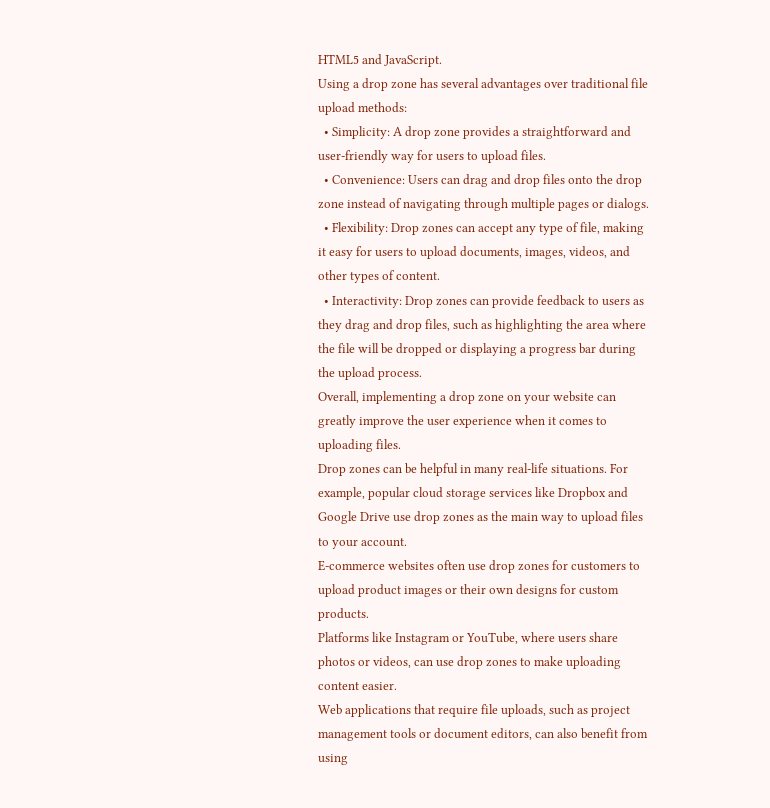HTML5 and JavaScript.
Using a drop zone has several advantages over traditional file upload methods:
  • Simplicity: A drop zone provides a straightforward and user-friendly way for users to upload files.
  • Convenience: Users can drag and drop files onto the drop zone instead of navigating through multiple pages or dialogs.
  • Flexibility: Drop zones can accept any type of file, making it easy for users to upload documents, images, videos, and other types of content.
  • Interactivity: Drop zones can provide feedback to users as they drag and drop files, such as highlighting the area where the file will be dropped or displaying a progress bar during the upload process.
Overall, implementing a drop zone on your website can greatly improve the user experience when it comes to uploading files.
Drop zones can be helpful in many real-life situations. For example, popular cloud storage services like Dropbox and Google Drive use drop zones as the main way to upload files to your account.
E-commerce websites often use drop zones for customers to upload product images or their own designs for custom products.
Platforms like Instagram or YouTube, where users share photos or videos, can use drop zones to make uploading content easier.
Web applications that require file uploads, such as project management tools or document editors, can also benefit from using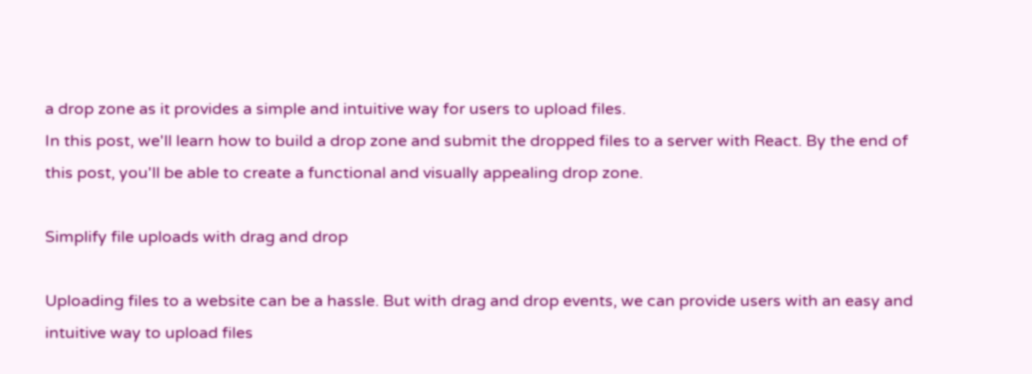a drop zone as it provides a simple and intuitive way for users to upload files.
In this post, we'll learn how to build a drop zone and submit the dropped files to a server with React. By the end of this post, you'll be able to create a functional and visually appealing drop zone.

Simplify file uploads with drag and drop

Uploading files to a website can be a hassle. But with drag and drop events, we can provide users with an easy and intuitive way to upload files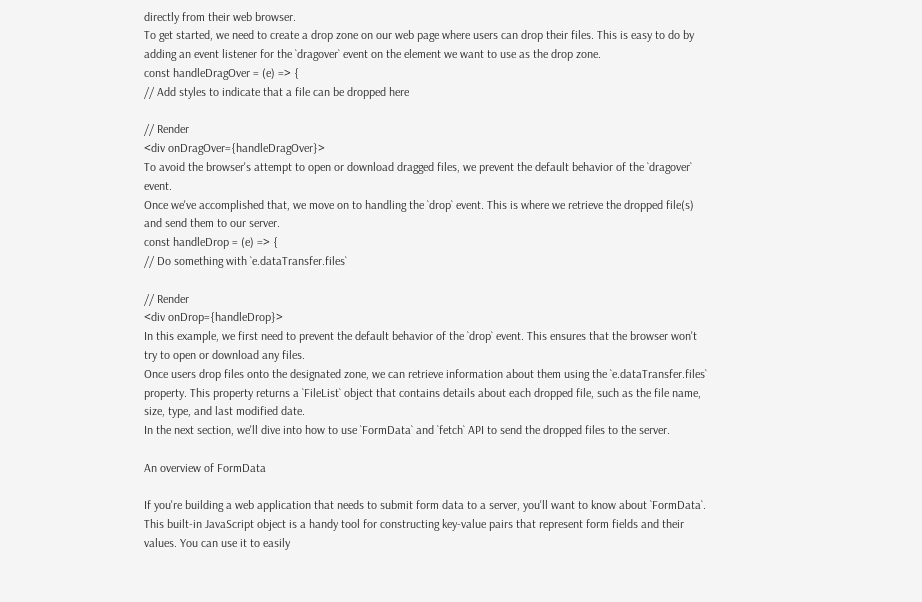directly from their web browser.
To get started, we need to create a drop zone on our web page where users can drop their files. This is easy to do by adding an event listener for the `dragover` event on the element we want to use as the drop zone.
const handleDragOver = (e) => {
// Add styles to indicate that a file can be dropped here

// Render
<div onDragOver={handleDragOver}>
To avoid the browser's attempt to open or download dragged files, we prevent the default behavior of the `dragover` event.
Once we've accomplished that, we move on to handling the `drop` event. This is where we retrieve the dropped file(s) and send them to our server.
const handleDrop = (e) => {
// Do something with `e.dataTransfer.files`

// Render
<div onDrop={handleDrop}>
In this example, we first need to prevent the default behavior of the `drop` event. This ensures that the browser won't try to open or download any files.
Once users drop files onto the designated zone, we can retrieve information about them using the `e.dataTransfer.files` property. This property returns a `FileList` object that contains details about each dropped file, such as the file name, size, type, and last modified date.
In the next section, we'll dive into how to use `FormData` and `fetch` API to send the dropped files to the server.

An overview of FormData

If you're building a web application that needs to submit form data to a server, you'll want to know about `FormData`. This built-in JavaScript object is a handy tool for constructing key-value pairs that represent form fields and their values. You can use it to easily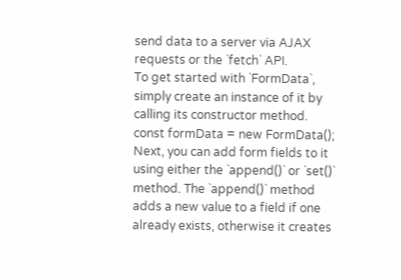send data to a server via AJAX requests or the `fetch` API.
To get started with `FormData`, simply create an instance of it by calling its constructor method.
const formData = new FormData();
Next, you can add form fields to it using either the `append()` or `set()` method. The `append()` method adds a new value to a field if one already exists, otherwise it creates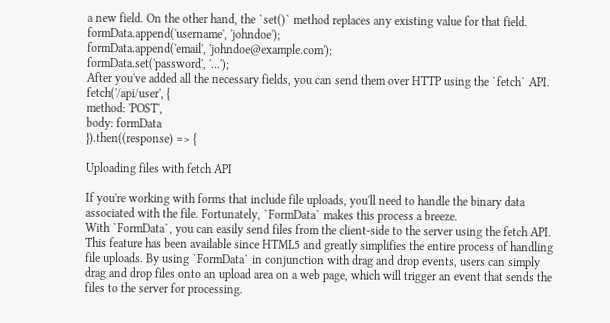a new field. On the other hand, the `set()` method replaces any existing value for that field.
formData.append('username', 'johndoe');
formData.append('email', 'johndoe@example.com');
formData.set('password', '...');
After you've added all the necessary fields, you can send them over HTTP using the `fetch` API.
fetch('/api/user', {
method: 'POST',
body: formData
}).then((response) => {

Uploading files with fetch API

If you're working with forms that include file uploads, you'll need to handle the binary data associated with the file. Fortunately, `FormData` makes this process a breeze.
With `FormData`, you can easily send files from the client-side to the server using the fetch API. This feature has been available since HTML5 and greatly simplifies the entire process of handling file uploads. By using `FormData` in conjunction with drag and drop events, users can simply drag and drop files onto an upload area on a web page, which will trigger an event that sends the files to the server for processing.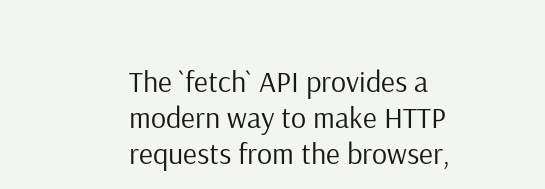The `fetch` API provides a modern way to make HTTP requests from the browser,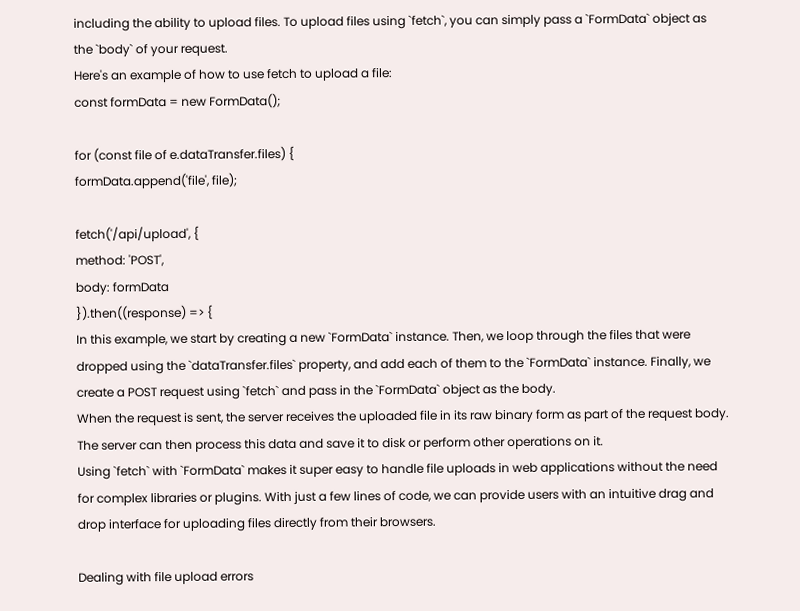including the ability to upload files. To upload files using `fetch`, you can simply pass a `FormData` object as the `body` of your request.
Here's an example of how to use fetch to upload a file:
const formData = new FormData();

for (const file of e.dataTransfer.files) {
formData.append('file', file);

fetch('/api/upload', {
method: 'POST',
body: formData
}).then((response) => {
In this example, we start by creating a new `FormData` instance. Then, we loop through the files that were dropped using the `dataTransfer.files` property, and add each of them to the `FormData` instance. Finally, we create a POST request using `fetch` and pass in the `FormData` object as the body.
When the request is sent, the server receives the uploaded file in its raw binary form as part of the request body. The server can then process this data and save it to disk or perform other operations on it.
Using `fetch` with `FormData` makes it super easy to handle file uploads in web applications without the need for complex libraries or plugins. With just a few lines of code, we can provide users with an intuitive drag and drop interface for uploading files directly from their browsers.

Dealing with file upload errors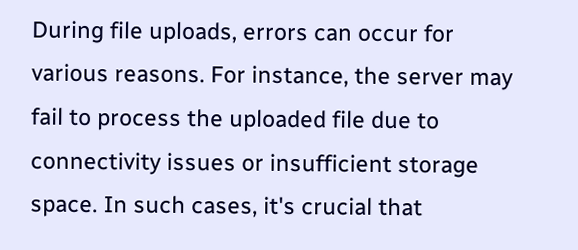During file uploads, errors can occur for various reasons. For instance, the server may fail to process the uploaded file due to connectivity issues or insufficient storage space. In such cases, it's crucial that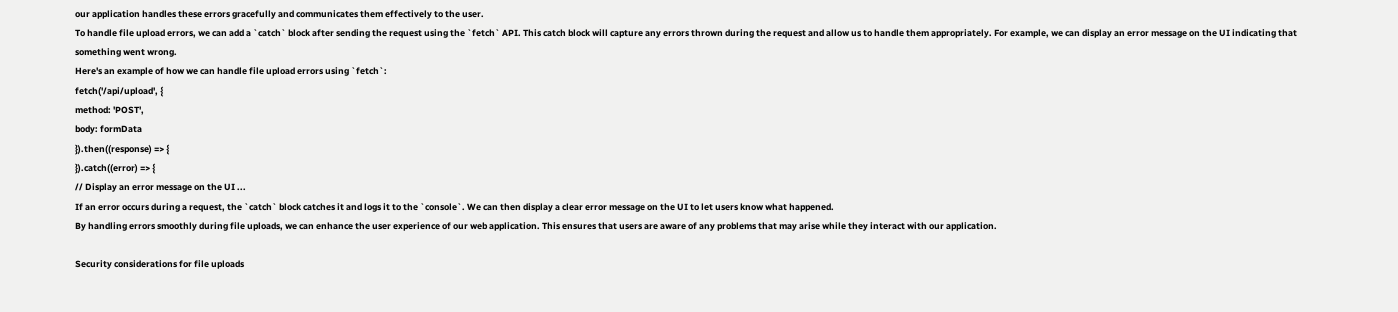our application handles these errors gracefully and communicates them effectively to the user.
To handle file upload errors, we can add a `catch` block after sending the request using the `fetch` API. This catch block will capture any errors thrown during the request and allow us to handle them appropriately. For example, we can display an error message on the UI indicating that something went wrong.
Here's an example of how we can handle file upload errors using `fetch`:
fetch('/api/upload', {
method: 'POST',
body: formData
}).then((response) => {
}).catch((error) => {
// Display an error message on the UI ...
If an error occurs during a request, the `catch` block catches it and logs it to the `console`. We can then display a clear error message on the UI to let users know what happened.
By handling errors smoothly during file uploads, we can enhance the user experience of our web application. This ensures that users are aware of any problems that may arise while they interact with our application.

Security considerations for file uploads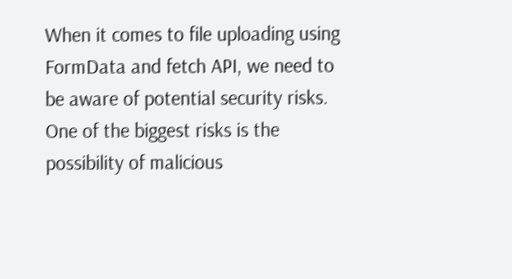When it comes to file uploading using FormData and fetch API, we need to be aware of potential security risks. One of the biggest risks is the possibility of malicious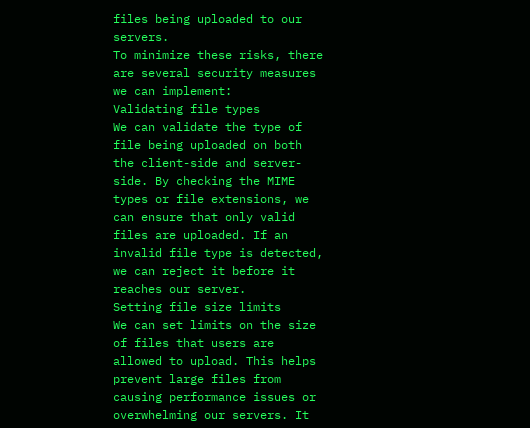files being uploaded to our servers.
To minimize these risks, there are several security measures we can implement:
Validating file types
We can validate the type of file being uploaded on both the client-side and server-side. By checking the MIME types or file extensions, we can ensure that only valid files are uploaded. If an invalid file type is detected, we can reject it before it reaches our server.
Setting file size limits
We can set limits on the size of files that users are allowed to upload. This helps prevent large files from causing performance issues or overwhelming our servers. It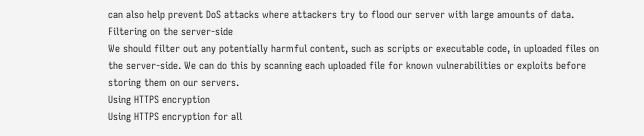can also help prevent DoS attacks where attackers try to flood our server with large amounts of data.
Filtering on the server-side
We should filter out any potentially harmful content, such as scripts or executable code, in uploaded files on the server-side. We can do this by scanning each uploaded file for known vulnerabilities or exploits before storing them on our servers.
Using HTTPS encryption
Using HTTPS encryption for all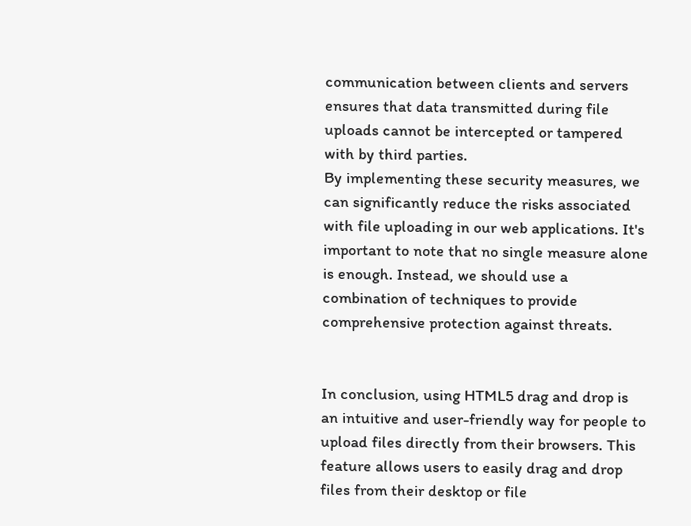communication between clients and servers ensures that data transmitted during file uploads cannot be intercepted or tampered with by third parties.
By implementing these security measures, we can significantly reduce the risks associated with file uploading in our web applications. It's important to note that no single measure alone is enough. Instead, we should use a combination of techniques to provide comprehensive protection against threats.


In conclusion, using HTML5 drag and drop is an intuitive and user-friendly way for people to upload files directly from their browsers. This feature allows users to easily drag and drop files from their desktop or file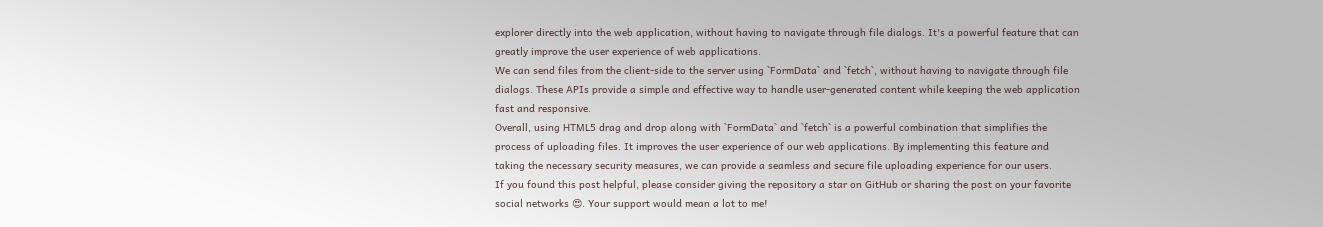explorer directly into the web application, without having to navigate through file dialogs. It's a powerful feature that can greatly improve the user experience of web applications.
We can send files from the client-side to the server using `FormData` and `fetch`, without having to navigate through file dialogs. These APIs provide a simple and effective way to handle user-generated content while keeping the web application fast and responsive.
Overall, using HTML5 drag and drop along with `FormData` and `fetch` is a powerful combination that simplifies the process of uploading files. It improves the user experience of our web applications. By implementing this feature and taking the necessary security measures, we can provide a seamless and secure file uploading experience for our users.
If you found this post helpful, please consider giving the repository a star on GitHub or sharing the post on your favorite social networks 😍. Your support would mean a lot to me!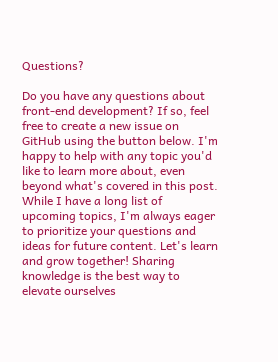Questions?

Do you have any questions about front-end development? If so, feel free to create a new issue on GitHub using the button below. I'm happy to help with any topic you'd like to learn more about, even beyond what's covered in this post.
While I have a long list of upcoming topics, I'm always eager to prioritize your questions and ideas for future content. Let's learn and grow together! Sharing knowledge is the best way to elevate ourselves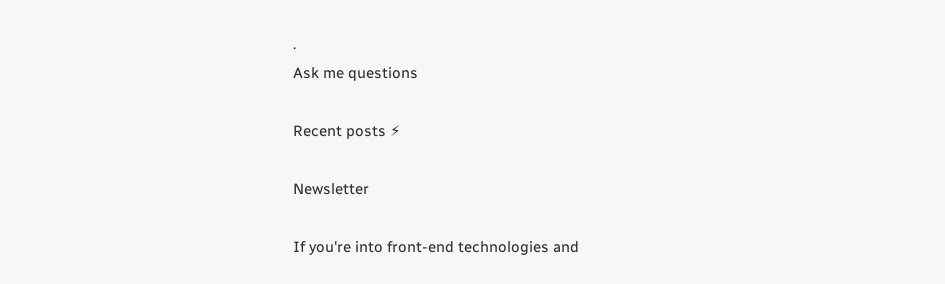.
Ask me questions

Recent posts ⚡

Newsletter

If you're into front-end technologies and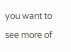you want to see more of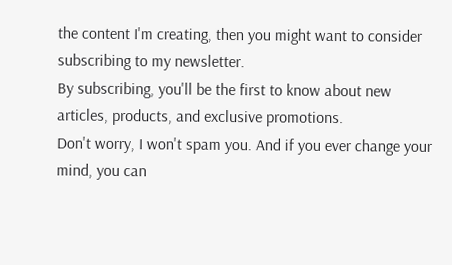the content I'm creating, then you might want to consider subscribing to my newsletter.
By subscribing, you'll be the first to know about new articles, products, and exclusive promotions.
Don't worry, I won't spam you. And if you ever change your mind, you can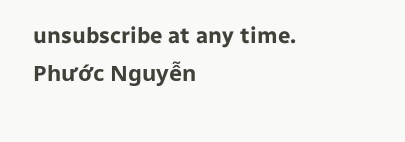unsubscribe at any time.
Phước Nguyễn